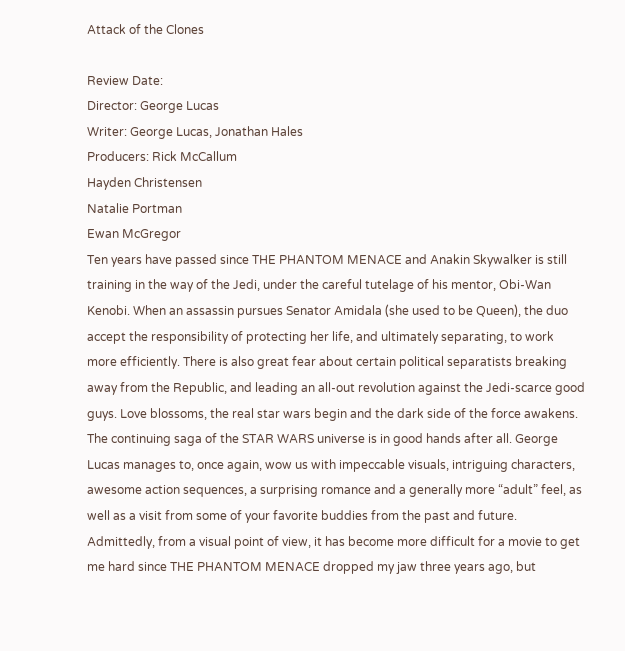Attack of the Clones

Review Date:
Director: George Lucas
Writer: George Lucas, Jonathan Hales
Producers: Rick McCallum
Hayden Christensen
Natalie Portman
Ewan McGregor
Ten years have passed since THE PHANTOM MENACE and Anakin Skywalker is still training in the way of the Jedi, under the careful tutelage of his mentor, Obi-Wan Kenobi. When an assassin pursues Senator Amidala (she used to be Queen), the duo accept the responsibility of protecting her life, and ultimately separating, to work more efficiently. There is also great fear about certain political separatists breaking away from the Republic, and leading an all-out revolution against the Jedi-scarce good guys. Love blossoms, the real star wars begin and the dark side of the force awakens.
The continuing saga of the STAR WARS universe is in good hands after all. George Lucas manages to, once again, wow us with impeccable visuals, intriguing characters, awesome action sequences, a surprising romance and a generally more “adult” feel, as well as a visit from some of your favorite buddies from the past and future. Admittedly, from a visual point of view, it has become more difficult for a movie to get me hard since THE PHANTOM MENACE dropped my jaw three years ago, but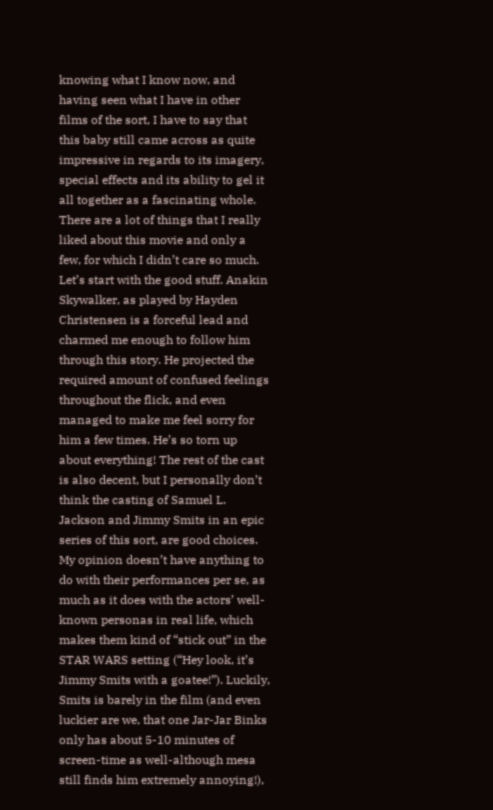knowing what I know now, and having seen what I have in other films of the sort, I have to say that this baby still came across as quite impressive in regards to its imagery, special effects and its ability to gel it all together as a fascinating whole. There are a lot of things that I really liked about this movie and only a few, for which I didn’t care so much. Let’s start with the good stuff. Anakin Skywalker, as played by Hayden Christensen is a forceful lead and charmed me enough to follow him through this story. He projected the required amount of confused feelings throughout the flick, and even managed to make me feel sorry for him a few times. He’s so torn up about everything! The rest of the cast is also decent, but I personally don’t think the casting of Samuel L. Jackson and Jimmy Smits in an epic series of this sort, are good choices. My opinion doesn’t have anything to do with their performances per se, as much as it does with the actors’ well-known personas in real life, which makes them kind of “stick out” in the STAR WARS setting (“Hey look, it’s Jimmy Smits with a goatee!”). Luckily, Smits is barely in the film (and even luckier are we, that one Jar-Jar Binks only has about 5-10 minutes of screen-time as well-although mesa still finds him extremely annoying!),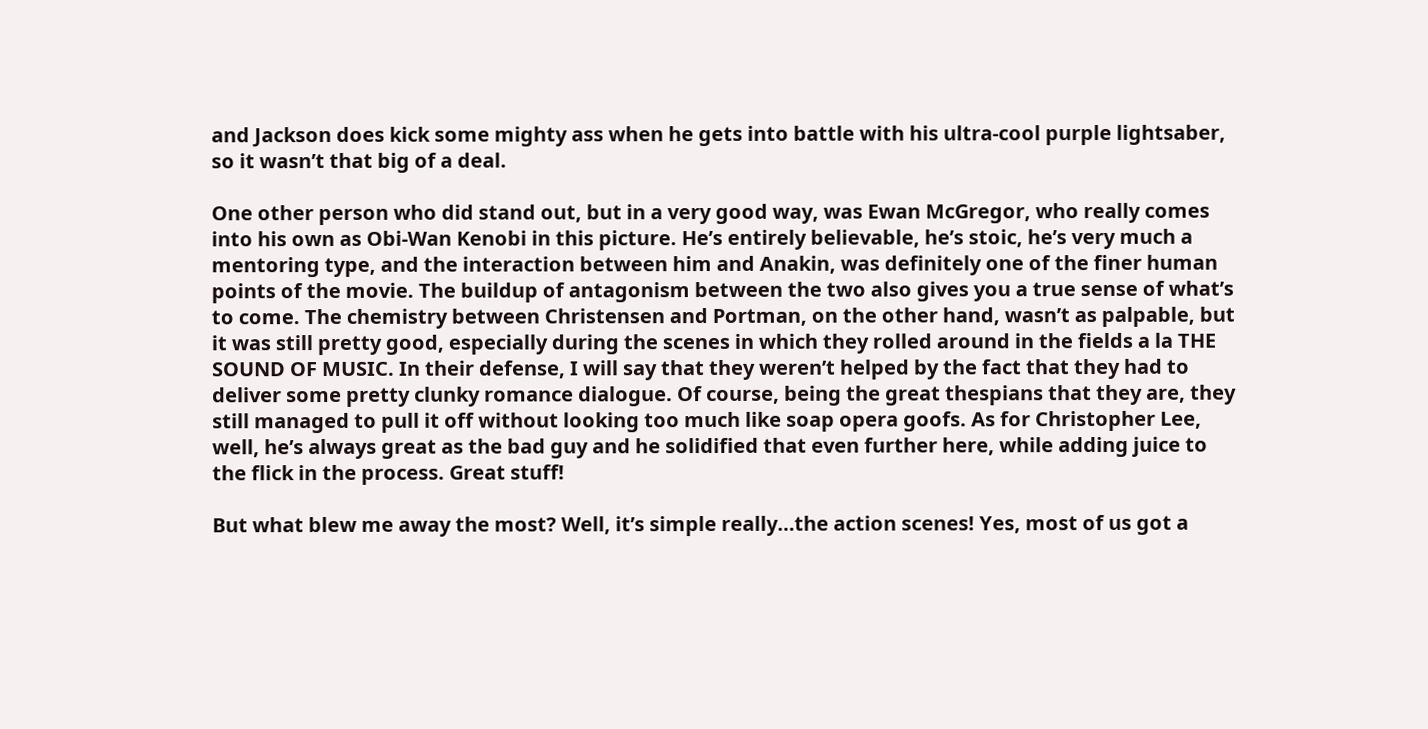and Jackson does kick some mighty ass when he gets into battle with his ultra-cool purple lightsaber, so it wasn’t that big of a deal.

One other person who did stand out, but in a very good way, was Ewan McGregor, who really comes into his own as Obi-Wan Kenobi in this picture. He’s entirely believable, he’s stoic, he’s very much a mentoring type, and the interaction between him and Anakin, was definitely one of the finer human points of the movie. The buildup of antagonism between the two also gives you a true sense of what’s to come. The chemistry between Christensen and Portman, on the other hand, wasn’t as palpable, but it was still pretty good, especially during the scenes in which they rolled around in the fields a la THE SOUND OF MUSIC. In their defense, I will say that they weren’t helped by the fact that they had to deliver some pretty clunky romance dialogue. Of course, being the great thespians that they are, they still managed to pull it off without looking too much like soap opera goofs. As for Christopher Lee, well, he’s always great as the bad guy and he solidified that even further here, while adding juice to the flick in the process. Great stuff!

But what blew me away the most? Well, it’s simple really…the action scenes! Yes, most of us got a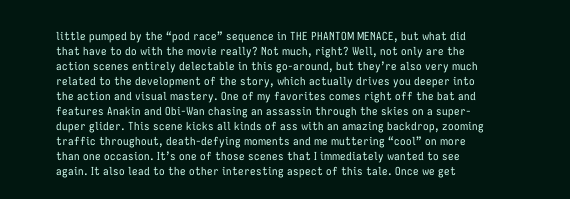little pumped by the “pod race” sequence in THE PHANTOM MENACE, but what did that have to do with the movie really? Not much, right? Well, not only are the action scenes entirely delectable in this go-around, but they’re also very much related to the development of the story, which actually drives you deeper into the action and visual mastery. One of my favorites comes right off the bat and features Anakin and Obi-Wan chasing an assassin through the skies on a super-duper glider. This scene kicks all kinds of ass with an amazing backdrop, zooming traffic throughout, death-defying moments and me muttering “cool” on more than one occasion. It’s one of those scenes that I immediately wanted to see again. It also lead to the other interesting aspect of this tale. Once we get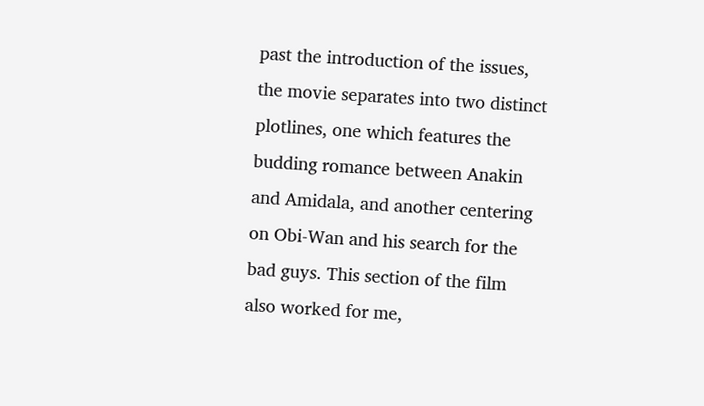past the introduction of the issues, the movie separates into two distinct plotlines, one which features the budding romance between Anakin and Amidala, and another centering on Obi-Wan and his search for the bad guys. This section of the film also worked for me,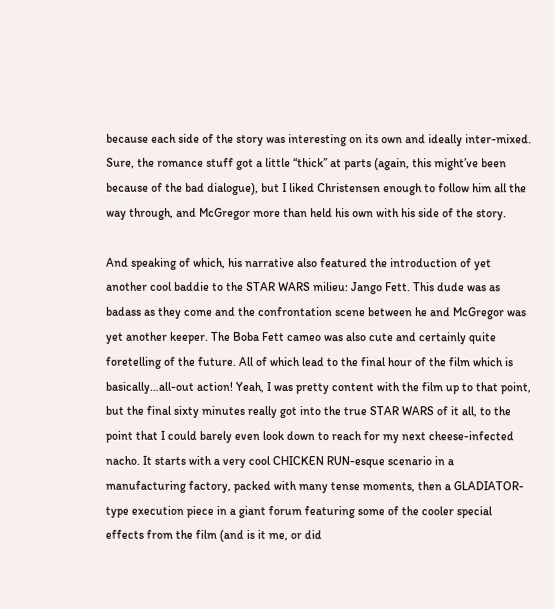because each side of the story was interesting on its own and ideally inter-mixed. Sure, the romance stuff got a little “thick” at parts (again, this might’ve been because of the bad dialogue), but I liked Christensen enough to follow him all the way through, and McGregor more than held his own with his side of the story.

And speaking of which, his narrative also featured the introduction of yet another cool baddie to the STAR WARS milieu: Jango Fett. This dude was as badass as they come and the confrontation scene between he and McGregor was yet another keeper. The Boba Fett cameo was also cute and certainly quite foretelling of the future. All of which lead to the final hour of the film which is basically…all-out action! Yeah, I was pretty content with the film up to that point, but the final sixty minutes really got into the true STAR WARS of it all, to the point that I could barely even look down to reach for my next cheese-infected nacho. It starts with a very cool CHICKEN RUN-esque scenario in a manufacturing factory, packed with many tense moments, then a GLADIATOR-type execution piece in a giant forum featuring some of the cooler special effects from the film (and is it me, or did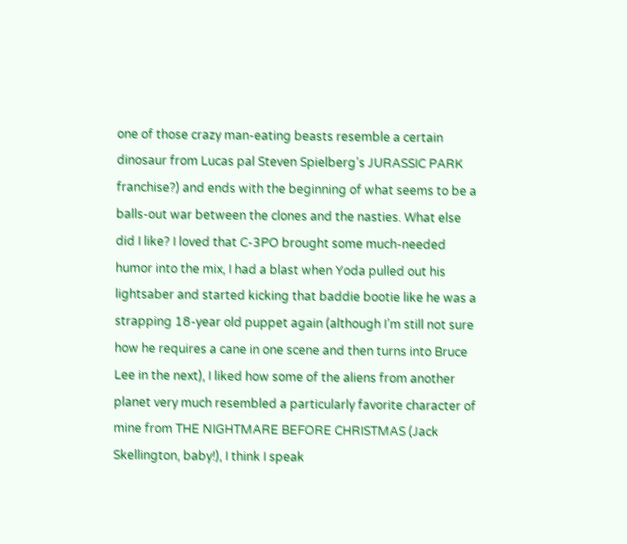one of those crazy man-eating beasts resemble a certain dinosaur from Lucas pal Steven Spielberg’s JURASSIC PARK franchise?) and ends with the beginning of what seems to be a balls-out war between the clones and the nasties. What else did I like? I loved that C-3PO brought some much-needed humor into the mix, I had a blast when Yoda pulled out his lightsaber and started kicking that baddie bootie like he was a strapping 18-year old puppet again (although I’m still not sure how he requires a cane in one scene and then turns into Bruce Lee in the next), I liked how some of the aliens from another planet very much resembled a particularly favorite character of mine from THE NIGHTMARE BEFORE CHRISTMAS (Jack Skellington, baby!), I think I speak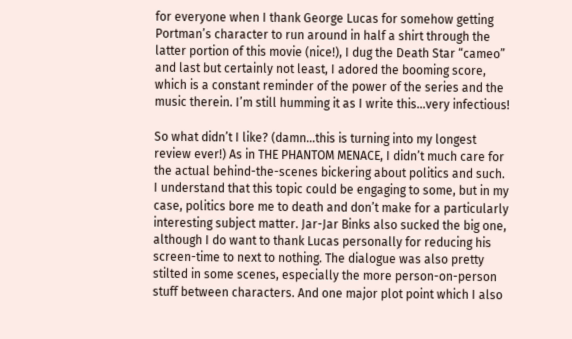for everyone when I thank George Lucas for somehow getting Portman’s character to run around in half a shirt through the latter portion of this movie (nice!), I dug the Death Star “cameo” and last but certainly not least, I adored the booming score, which is a constant reminder of the power of the series and the music therein. I’m still humming it as I write this…very infectious!

So what didn’t I like? (damn…this is turning into my longest review ever!) As in THE PHANTOM MENACE, I didn’t much care for the actual behind-the-scenes bickering about politics and such. I understand that this topic could be engaging to some, but in my case, politics bore me to death and don’t make for a particularly interesting subject matter. Jar-Jar Binks also sucked the big one, although I do want to thank Lucas personally for reducing his screen-time to next to nothing. The dialogue was also pretty stilted in some scenes, especially the more person-on-person stuff between characters. And one major plot point which I also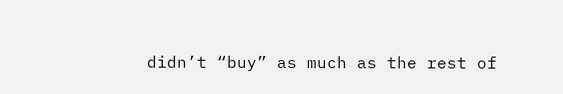didn’t “buy” as much as the rest of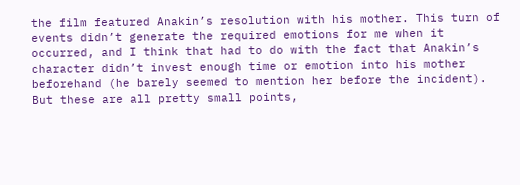the film featured Anakin’s resolution with his mother. This turn of events didn’t generate the required emotions for me when it occurred, and I think that had to do with the fact that Anakin’s character didn’t invest enough time or emotion into his mother beforehand (he barely seemed to mention her before the incident). But these are all pretty small points,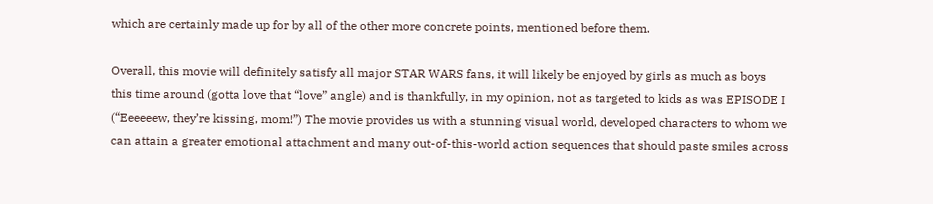which are certainly made up for by all of the other more concrete points, mentioned before them.

Overall, this movie will definitely satisfy all major STAR WARS fans, it will likely be enjoyed by girls as much as boys this time around (gotta love that “love” angle) and is thankfully, in my opinion, not as targeted to kids as was EPISODE I (“Eeeeeew, they’re kissing, mom!”) The movie provides us with a stunning visual world, developed characters to whom we can attain a greater emotional attachment and many out-of-this-world action sequences that should paste smiles across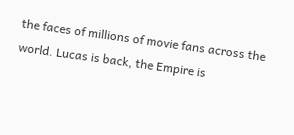the faces of millions of movie fans across the world. Lucas is back, the Empire is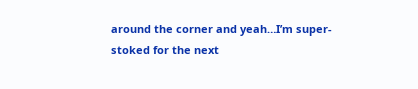around the corner and yeah…I’m super-stoked for the next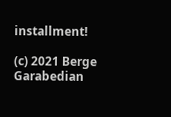installment!

(c) 2021 Berge Garabedian